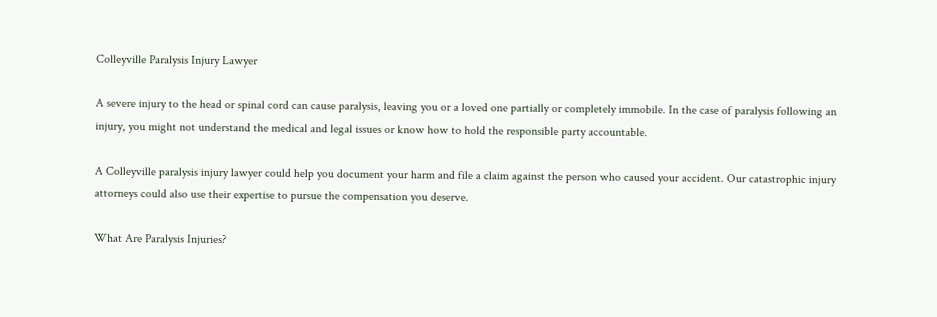Colleyville Paralysis Injury Lawyer

A severe injury to the head or spinal cord can cause paralysis, leaving you or a loved one partially or completely immobile. In the case of paralysis following an injury, you might not understand the medical and legal issues or know how to hold the responsible party accountable.

A Colleyville paralysis injury lawyer could help you document your harm and file a claim against the person who caused your accident. Our catastrophic injury attorneys could also use their expertise to pursue the compensation you deserve.

What Are Paralysis Injuries?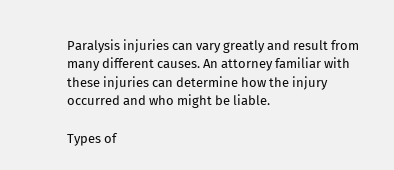Paralysis injuries can vary greatly and result from many different causes. An attorney familiar with these injuries can determine how the injury occurred and who might be liable.

Types of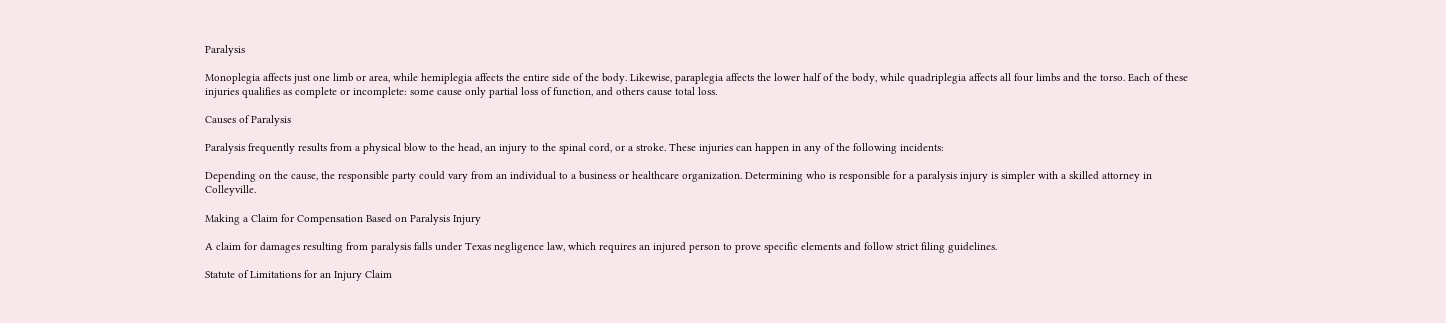Paralysis

Monoplegia affects just one limb or area, while hemiplegia affects the entire side of the body. Likewise, paraplegia affects the lower half of the body, while quadriplegia affects all four limbs and the torso. Each of these injuries qualifies as complete or incomplete: some cause only partial loss of function, and others cause total loss.

Causes of Paralysis

Paralysis frequently results from a physical blow to the head, an injury to the spinal cord, or a stroke. These injuries can happen in any of the following incidents:

Depending on the cause, the responsible party could vary from an individual to a business or healthcare organization. Determining who is responsible for a paralysis injury is simpler with a skilled attorney in Colleyville.

Making a Claim for Compensation Based on Paralysis Injury

A claim for damages resulting from paralysis falls under Texas negligence law, which requires an injured person to prove specific elements and follow strict filing guidelines.

Statute of Limitations for an Injury Claim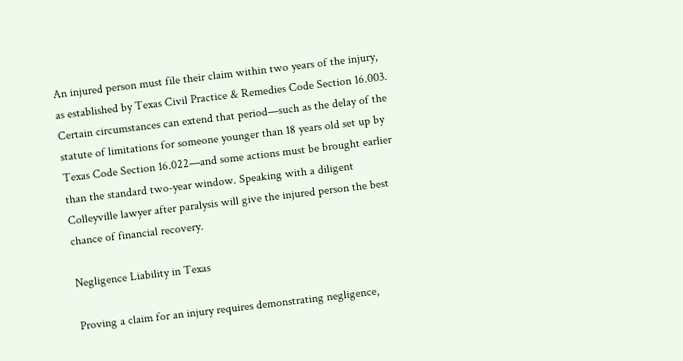An injured person must file their claim within two years of the injury, as established by Texas Civil Practice & Remedies Code Section 16.003. Certain circumstances can extend that period—such as the delay of the statute of limitations for someone younger than 18 years old set up by Texas Code Section 16.022—and some actions must be brought earlier than the standard two-year window. Speaking with a diligent Colleyville lawyer after paralysis will give the injured person the best chance of financial recovery.

Negligence Liability in Texas

Proving a claim for an injury requires demonstrating negligence,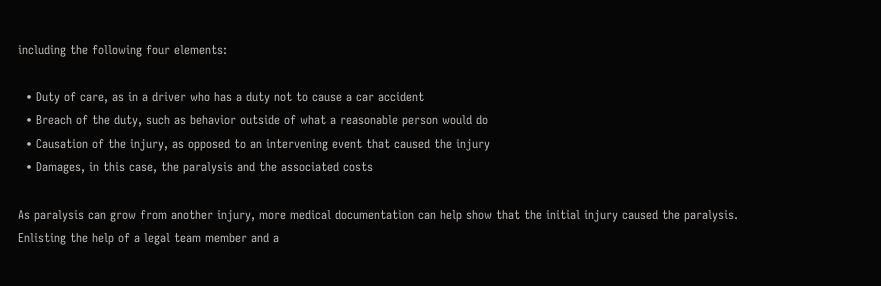including the following four elements:

  • Duty of care, as in a driver who has a duty not to cause a car accident
  • Breach of the duty, such as behavior outside of what a reasonable person would do
  • Causation of the injury, as opposed to an intervening event that caused the injury
  • Damages, in this case, the paralysis and the associated costs

As paralysis can grow from another injury, more medical documentation can help show that the initial injury caused the paralysis. Enlisting the help of a legal team member and a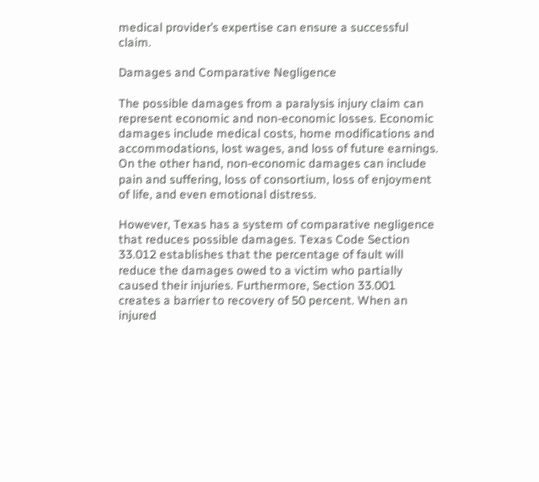medical provider’s expertise can ensure a successful claim.

Damages and Comparative Negligence

The possible damages from a paralysis injury claim can represent economic and non-economic losses. Economic damages include medical costs, home modifications and accommodations, lost wages, and loss of future earnings. On the other hand, non-economic damages can include pain and suffering, loss of consortium, loss of enjoyment of life, and even emotional distress.

However, Texas has a system of comparative negligence that reduces possible damages. Texas Code Section 33.012 establishes that the percentage of fault will reduce the damages owed to a victim who partially caused their injuries. Furthermore, Section 33.001 creates a barrier to recovery of 50 percent. When an injured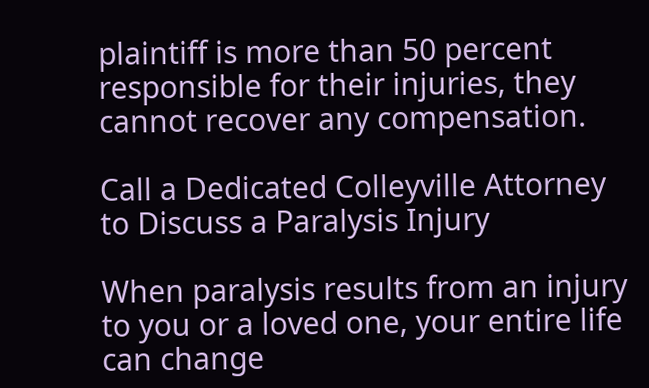plaintiff is more than 50 percent responsible for their injuries, they cannot recover any compensation.

Call a Dedicated Colleyville Attorney to Discuss a Paralysis Injury

When paralysis results from an injury to you or a loved one, your entire life can change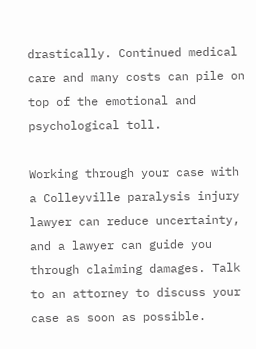drastically. Continued medical care and many costs can pile on top of the emotional and psychological toll.

Working through your case with a Colleyville paralysis injury lawyer can reduce uncertainty, and a lawyer can guide you through claiming damages. Talk to an attorney to discuss your case as soon as possible.